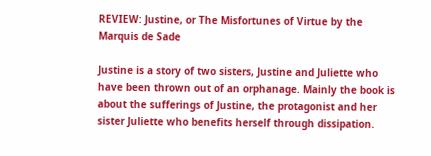REVIEW: Justine, or The Misfortunes of Virtue by the Marquis de Sade

Justine is a story of two sisters, Justine and Juliette who have been thrown out of an orphanage. Mainly the book is about the sufferings of Justine, the protagonist and her sister Juliette who benefits herself through dissipation.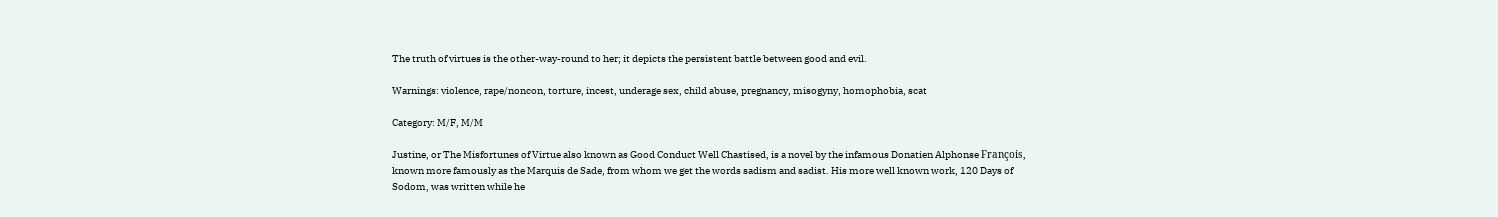The truth of virtues is the other-way-round to her; it depicts the persistent battle between good and evil.

Warnings: violence, rape/noncon, torture, incest, underage sex, child abuse, pregnancy, misogyny, homophobia, scat

Category: M/F, M/M

Justine, or The Misfortunes of Virtue also known as Good Conduct Well Chastised, is a novel by the infamous Donatien Alphonse François, known more famously as the Marquis de Sade, from whom we get the words sadism and sadist. His more well known work, 120 Days of Sodom, was written while he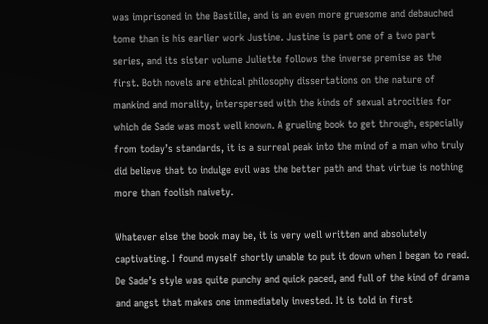was imprisoned in the Bastille, and is an even more gruesome and debauched tome than is his earlier work Justine. Justine is part one of a two part series, and its sister volume Juliette follows the inverse premise as the first. Both novels are ethical philosophy dissertations on the nature of mankind and morality, interspersed with the kinds of sexual atrocities for which de Sade was most well known. A grueling book to get through, especially from today’s standards, it is a surreal peak into the mind of a man who truly did believe that to indulge evil was the better path and that virtue is nothing more than foolish naivety.

Whatever else the book may be, it is very well written and absolutely captivating. I found myself shortly unable to put it down when I began to read. De Sade’s style was quite punchy and quick paced, and full of the kind of drama and angst that makes one immediately invested. It is told in first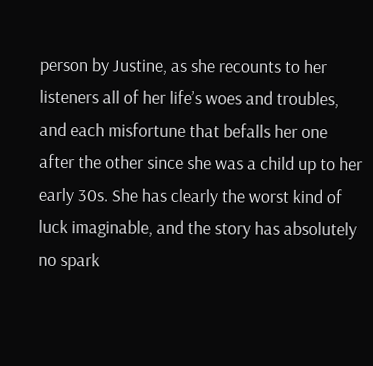person by Justine, as she recounts to her listeners all of her life’s woes and troubles, and each misfortune that befalls her one after the other since she was a child up to her early 30s. She has clearly the worst kind of luck imaginable, and the story has absolutely no spark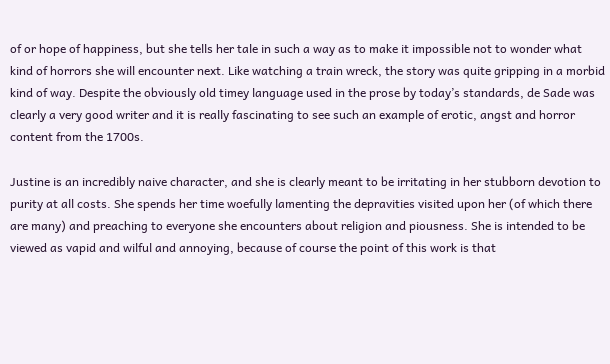of or hope of happiness, but she tells her tale in such a way as to make it impossible not to wonder what kind of horrors she will encounter next. Like watching a train wreck, the story was quite gripping in a morbid kind of way. Despite the obviously old timey language used in the prose by today’s standards, de Sade was clearly a very good writer and it is really fascinating to see such an example of erotic, angst and horror content from the 1700s.

Justine is an incredibly naive character, and she is clearly meant to be irritating in her stubborn devotion to purity at all costs. She spends her time woefully lamenting the depravities visited upon her (of which there are many) and preaching to everyone she encounters about religion and piousness. She is intended to be viewed as vapid and wilful and annoying, because of course the point of this work is that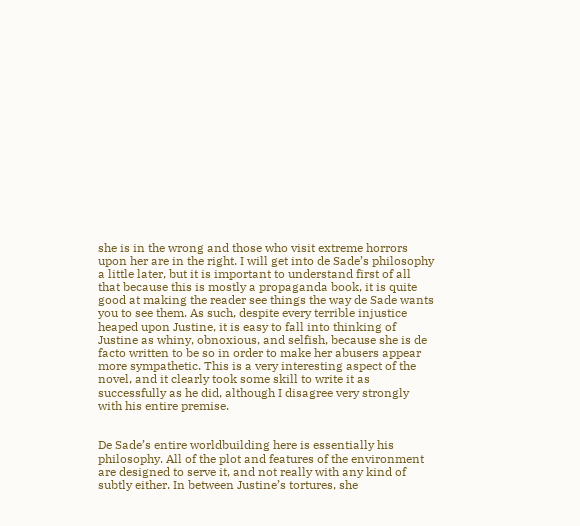she is in the wrong and those who visit extreme horrors upon her are in the right. I will get into de Sade’s philosophy a little later, but it is important to understand first of all that because this is mostly a propaganda book, it is quite good at making the reader see things the way de Sade wants you to see them. As such, despite every terrible injustice heaped upon Justine, it is easy to fall into thinking of Justine as whiny, obnoxious, and selfish, because she is de facto written to be so in order to make her abusers appear more sympathetic. This is a very interesting aspect of the novel, and it clearly took some skill to write it as successfully as he did, although I disagree very strongly with his entire premise.


De Sade’s entire worldbuilding here is essentially his philosophy. All of the plot and features of the environment are designed to serve it, and not really with any kind of subtly either. In between Justine’s tortures, she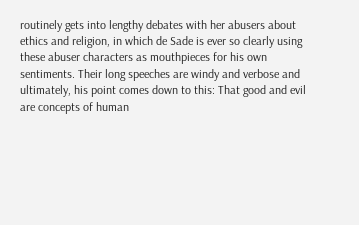routinely gets into lengthy debates with her abusers about ethics and religion, in which de Sade is ever so clearly using these abuser characters as mouthpieces for his own sentiments. Their long speeches are windy and verbose and ultimately, his point comes down to this: That good and evil are concepts of human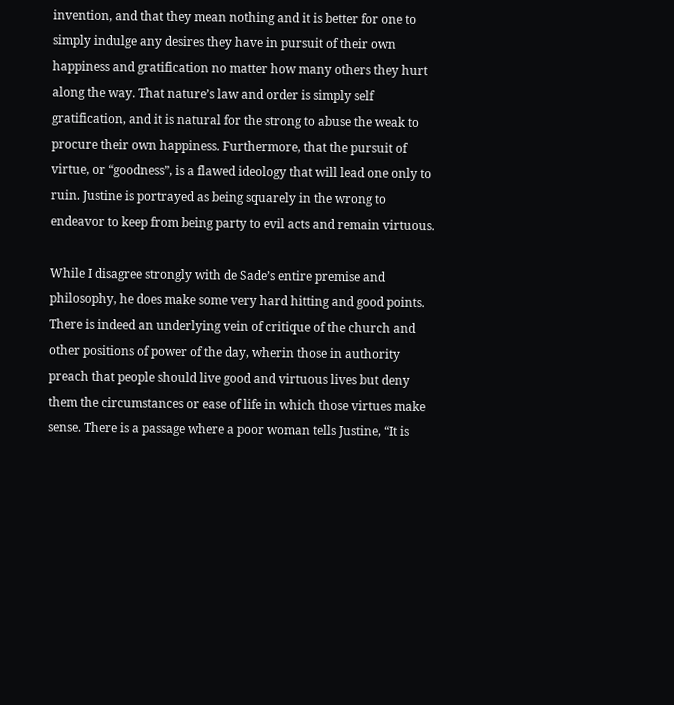invention, and that they mean nothing and it is better for one to simply indulge any desires they have in pursuit of their own happiness and gratification no matter how many others they hurt along the way. That nature’s law and order is simply self gratification, and it is natural for the strong to abuse the weak to procure their own happiness. Furthermore, that the pursuit of virtue, or “goodness”, is a flawed ideology that will lead one only to ruin. Justine is portrayed as being squarely in the wrong to endeavor to keep from being party to evil acts and remain virtuous.

While I disagree strongly with de Sade’s entire premise and philosophy, he does make some very hard hitting and good points. There is indeed an underlying vein of critique of the church and other positions of power of the day, wherin those in authority preach that people should live good and virtuous lives but deny them the circumstances or ease of life in which those virtues make sense. There is a passage where a poor woman tells Justine, “It is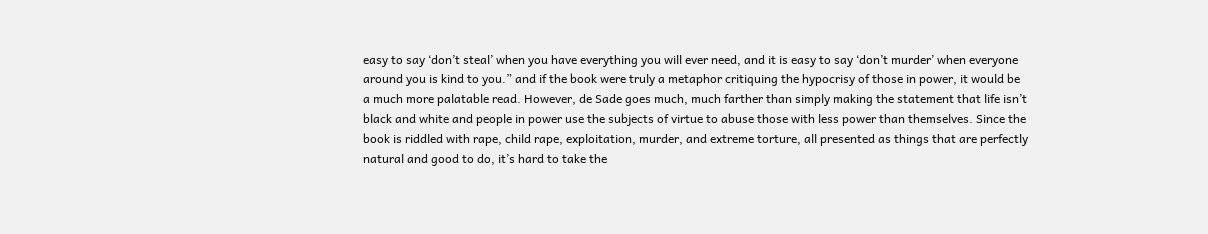easy to say ‘don’t steal’ when you have everything you will ever need, and it is easy to say ‘don’t murder’ when everyone around you is kind to you.” and if the book were truly a metaphor critiquing the hypocrisy of those in power, it would be a much more palatable read. However, de Sade goes much, much farther than simply making the statement that life isn’t black and white and people in power use the subjects of virtue to abuse those with less power than themselves. Since the book is riddled with rape, child rape, exploitation, murder, and extreme torture, all presented as things that are perfectly natural and good to do, it’s hard to take the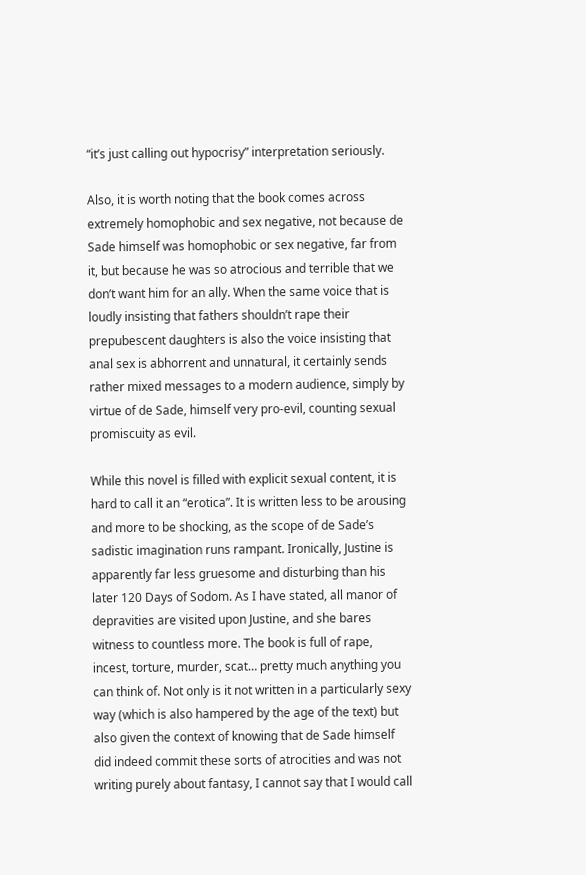“it’s just calling out hypocrisy” interpretation seriously.

Also, it is worth noting that the book comes across extremely homophobic and sex negative, not because de Sade himself was homophobic or sex negative, far from it, but because he was so atrocious and terrible that we don’t want him for an ally. When the same voice that is loudly insisting that fathers shouldn’t rape their prepubescent daughters is also the voice insisting that anal sex is abhorrent and unnatural, it certainly sends rather mixed messages to a modern audience, simply by virtue of de Sade, himself very pro-evil, counting sexual promiscuity as evil.

While this novel is filled with explicit sexual content, it is hard to call it an “erotica”. It is written less to be arousing and more to be shocking, as the scope of de Sade’s sadistic imagination runs rampant. Ironically, Justine is apparently far less gruesome and disturbing than his later 120 Days of Sodom. As I have stated, all manor of depravities are visited upon Justine, and she bares witness to countless more. The book is full of rape, incest, torture, murder, scat… pretty much anything you can think of. Not only is it not written in a particularly sexy way (which is also hampered by the age of the text) but also given the context of knowing that de Sade himself did indeed commit these sorts of atrocities and was not writing purely about fantasy, I cannot say that I would call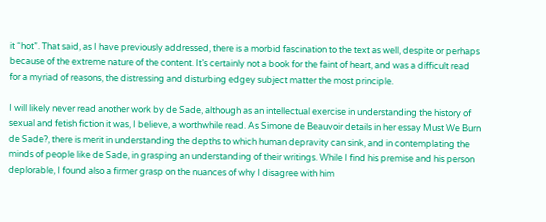it “hot”. That said, as I have previously addressed, there is a morbid fascination to the text as well, despite or perhaps because of the extreme nature of the content. It’s certainly not a book for the faint of heart, and was a difficult read for a myriad of reasons, the distressing and disturbing edgey subject matter the most principle.

I will likely never read another work by de Sade, although as an intellectual exercise in understanding the history of sexual and fetish fiction it was, I believe, a worthwhile read. As Simone de Beauvoir details in her essay Must We Burn de Sade?, there is merit in understanding the depths to which human depravity can sink, and in contemplating the minds of people like de Sade, in grasping an understanding of their writings. While I find his premise and his person deplorable, I found also a firmer grasp on the nuances of why I disagree with him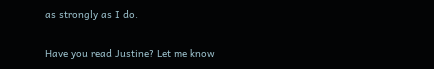as strongly as I do.

Have you read Justine? Let me know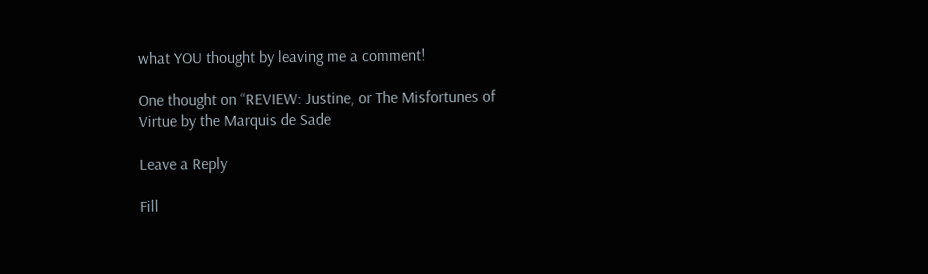what YOU thought by leaving me a comment!

One thought on “REVIEW: Justine, or The Misfortunes of Virtue by the Marquis de Sade

Leave a Reply

Fill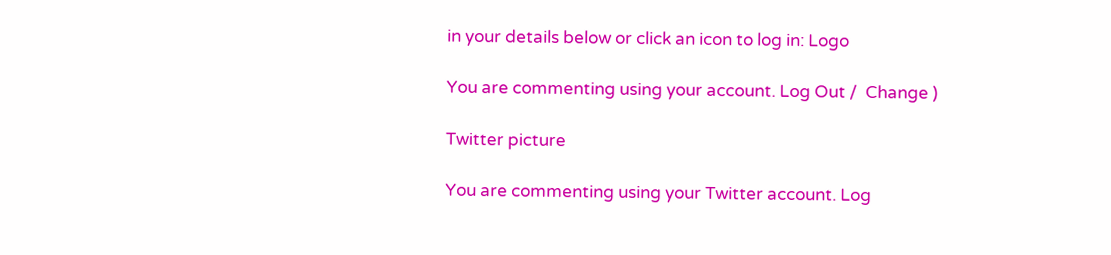in your details below or click an icon to log in: Logo

You are commenting using your account. Log Out /  Change )

Twitter picture

You are commenting using your Twitter account. Log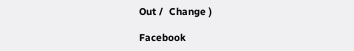Out /  Change )

Facebook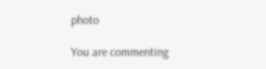photo

You are commenting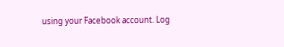using your Facebook account. Log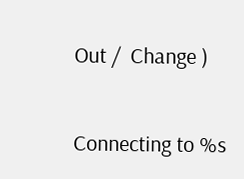Out /  Change )

Connecting to %s